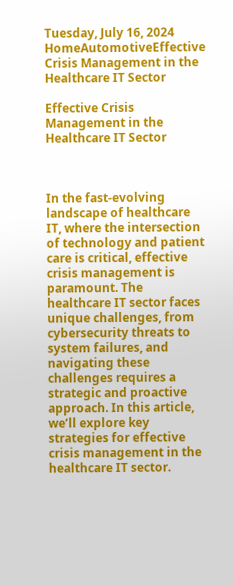Tuesday, July 16, 2024
HomeAutomotiveEffective Crisis Management in the Healthcare IT Sector

Effective Crisis Management in the Healthcare IT Sector



In the fast-evolving landscape of healthcare IT, where the intersection of technology and patient care is critical, effective crisis management is paramount. The healthcare IT sector faces unique challenges, from cybersecurity threats to system failures, and navigating these challenges requires a strategic and proactive approach. In this article, we’ll explore key strategies for effective crisis management in the healthcare IT sector.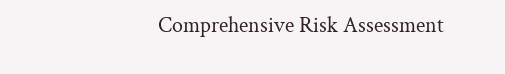Comprehensive Risk Assessment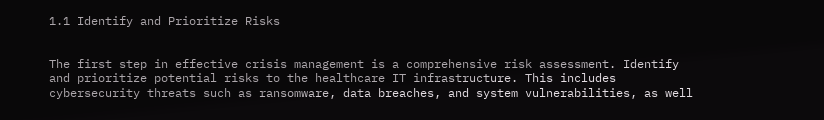1.1 Identify and Prioritize Risks


The first step in effective crisis management is a comprehensive risk assessment. Identify and prioritize potential risks to the healthcare IT infrastructure. This includes cybersecurity threats such as ransomware, data breaches, and system vulnerabilities, as well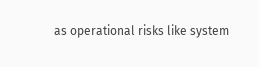as operational risks like system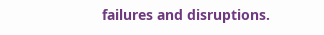failures and disruptions.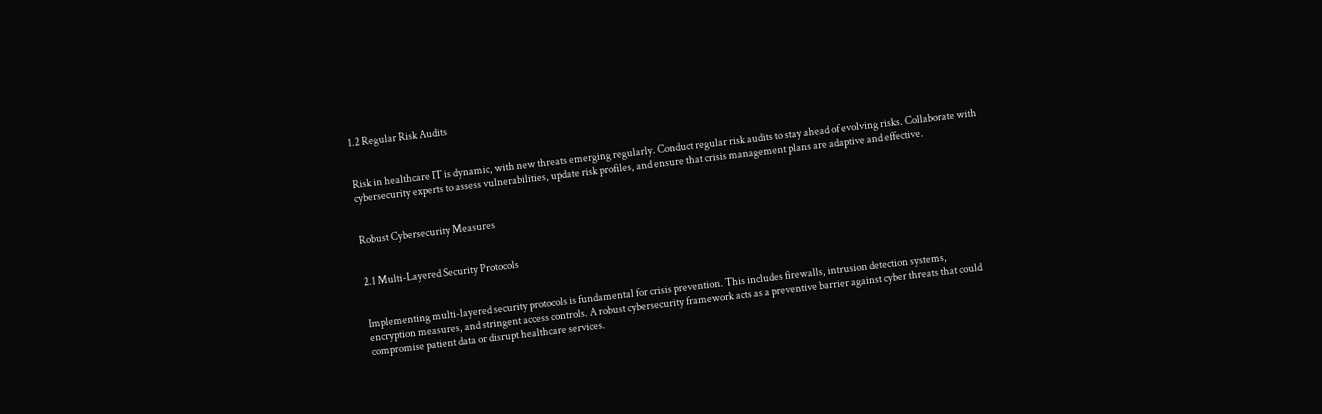1.2 Regular Risk Audits


Risk in healthcare IT is dynamic, with new threats emerging regularly. Conduct regular risk audits to stay ahead of evolving risks. Collaborate with cybersecurity experts to assess vulnerabilities, update risk profiles, and ensure that crisis management plans are adaptive and effective.


Robust Cybersecurity Measures


2.1 Multi-Layered Security Protocols


Implementing multi-layered security protocols is fundamental for crisis prevention. This includes firewalls, intrusion detection systems, encryption measures, and stringent access controls. A robust cybersecurity framework acts as a preventive barrier against cyber threats that could compromise patient data or disrupt healthcare services.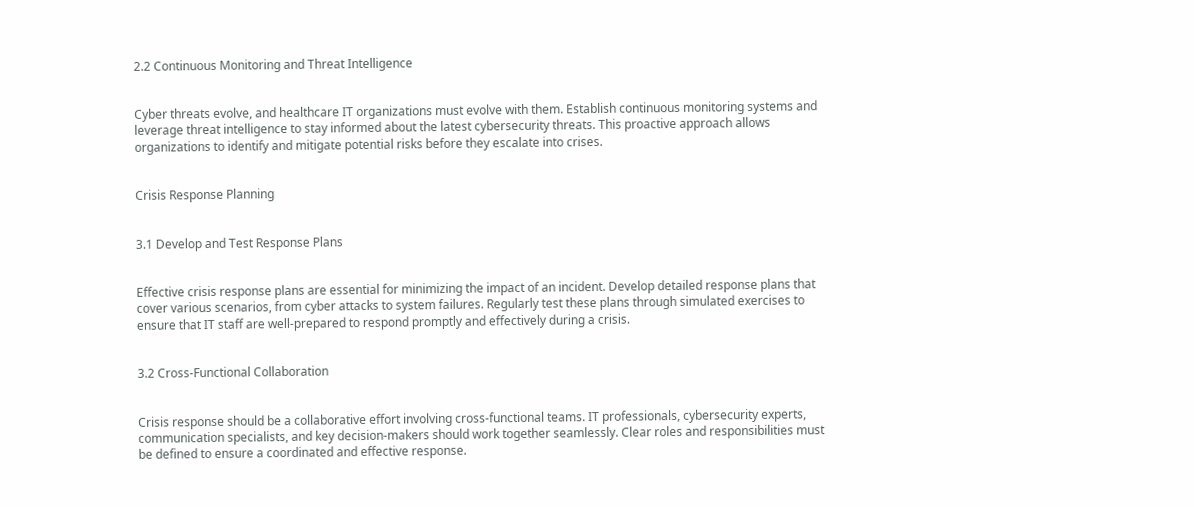2.2 Continuous Monitoring and Threat Intelligence


Cyber threats evolve, and healthcare IT organizations must evolve with them. Establish continuous monitoring systems and leverage threat intelligence to stay informed about the latest cybersecurity threats. This proactive approach allows organizations to identify and mitigate potential risks before they escalate into crises.


Crisis Response Planning


3.1 Develop and Test Response Plans


Effective crisis response plans are essential for minimizing the impact of an incident. Develop detailed response plans that cover various scenarios, from cyber attacks to system failures. Regularly test these plans through simulated exercises to ensure that IT staff are well-prepared to respond promptly and effectively during a crisis.


3.2 Cross-Functional Collaboration


Crisis response should be a collaborative effort involving cross-functional teams. IT professionals, cybersecurity experts, communication specialists, and key decision-makers should work together seamlessly. Clear roles and responsibilities must be defined to ensure a coordinated and effective response.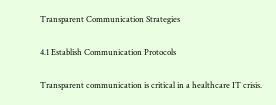Transparent Communication Strategies


4.1 Establish Communication Protocols


Transparent communication is critical in a healthcare IT crisis.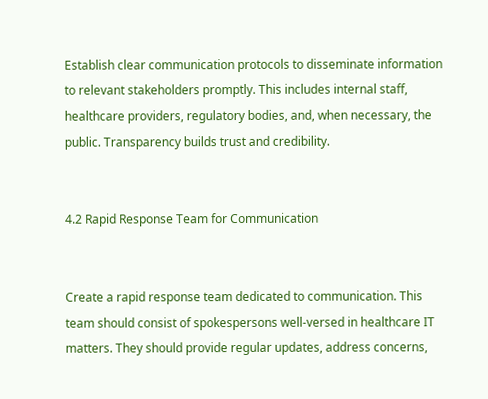Establish clear communication protocols to disseminate information to relevant stakeholders promptly. This includes internal staff, healthcare providers, regulatory bodies, and, when necessary, the public. Transparency builds trust and credibility.


4.2 Rapid Response Team for Communication


Create a rapid response team dedicated to communication. This team should consist of spokespersons well-versed in healthcare IT matters. They should provide regular updates, address concerns,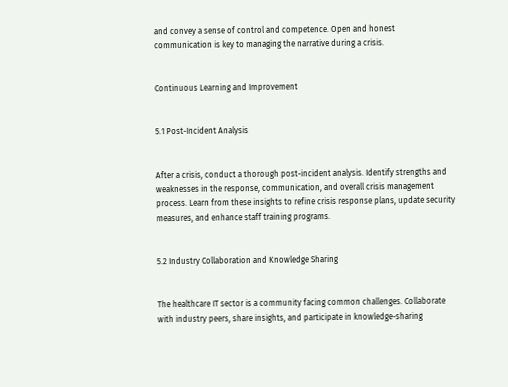and convey a sense of control and competence. Open and honest communication is key to managing the narrative during a crisis.


Continuous Learning and Improvement


5.1 Post-Incident Analysis


After a crisis, conduct a thorough post-incident analysis. Identify strengths and weaknesses in the response, communication, and overall crisis management process. Learn from these insights to refine crisis response plans, update security measures, and enhance staff training programs.


5.2 Industry Collaboration and Knowledge Sharing


The healthcare IT sector is a community facing common challenges. Collaborate with industry peers, share insights, and participate in knowledge-sharing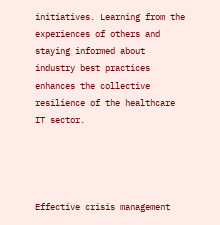initiatives. Learning from the experiences of others and staying informed about industry best practices enhances the collective resilience of the healthcare IT sector.




Effective crisis management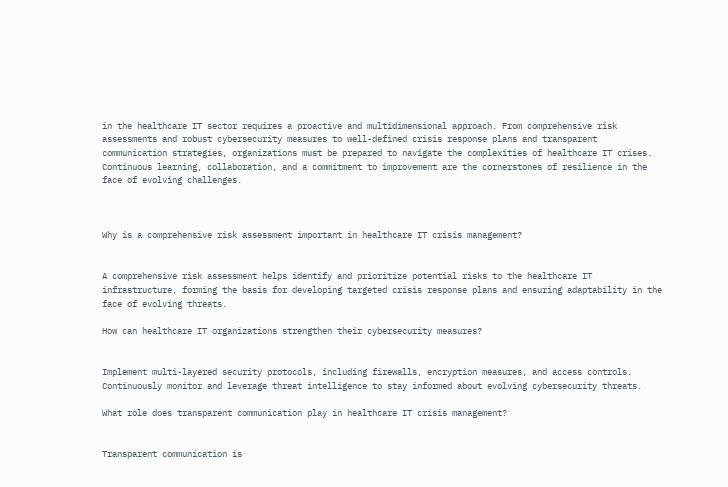in the healthcare IT sector requires a proactive and multidimensional approach. From comprehensive risk assessments and robust cybersecurity measures to well-defined crisis response plans and transparent communication strategies, organizations must be prepared to navigate the complexities of healthcare IT crises. Continuous learning, collaboration, and a commitment to improvement are the cornerstones of resilience in the face of evolving challenges.



Why is a comprehensive risk assessment important in healthcare IT crisis management?


A comprehensive risk assessment helps identify and prioritize potential risks to the healthcare IT infrastructure, forming the basis for developing targeted crisis response plans and ensuring adaptability in the face of evolving threats.

How can healthcare IT organizations strengthen their cybersecurity measures?


Implement multi-layered security protocols, including firewalls, encryption measures, and access controls. Continuously monitor and leverage threat intelligence to stay informed about evolving cybersecurity threats.

What role does transparent communication play in healthcare IT crisis management?


Transparent communication is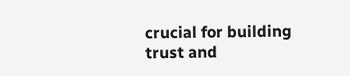crucial for building trust and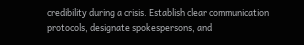credibility during a crisis. Establish clear communication protocols, designate spokespersons, and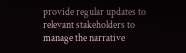provide regular updates to relevant stakeholders to manage the narrative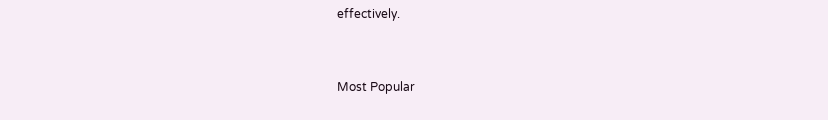effectively.


Most Popular